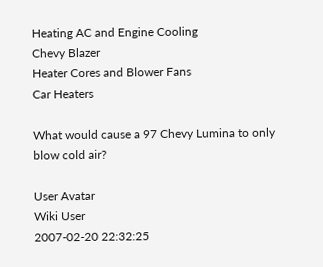Heating AC and Engine Cooling
Chevy Blazer
Heater Cores and Blower Fans
Car Heaters

What would cause a 97 Chevy Lumina to only blow cold air?

User Avatar
Wiki User
2007-02-20 22:32:25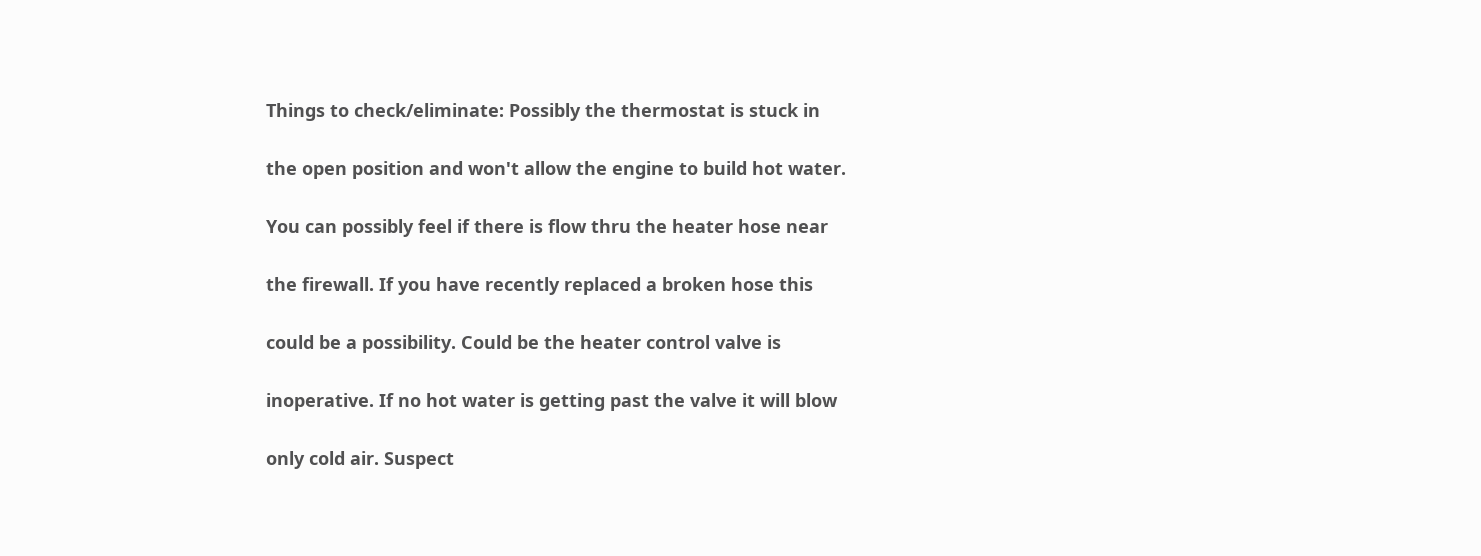Things to check/eliminate: Possibly the thermostat is stuck in

the open position and won't allow the engine to build hot water.

You can possibly feel if there is flow thru the heater hose near

the firewall. If you have recently replaced a broken hose this

could be a possibility. Could be the heater control valve is

inoperative. If no hot water is getting past the valve it will blow

only cold air. Suspect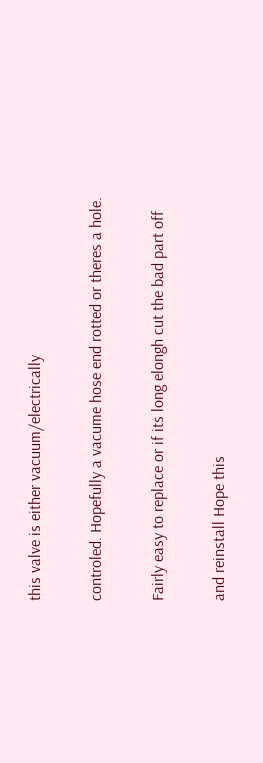this valve is either vacuum/electrically

controled. Hopefully a vacume hose end rotted or theres a hole.

Fairly easy to replace or if its long elongh cut the bad part off

and reinstall Hope this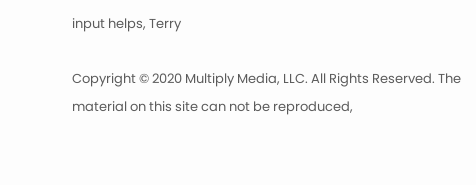input helps, Terry

Copyright © 2020 Multiply Media, LLC. All Rights Reserved. The material on this site can not be reproduced,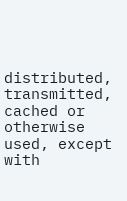distributed, transmitted, cached or otherwise used, except with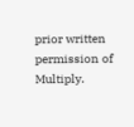prior written permission of Multiply.